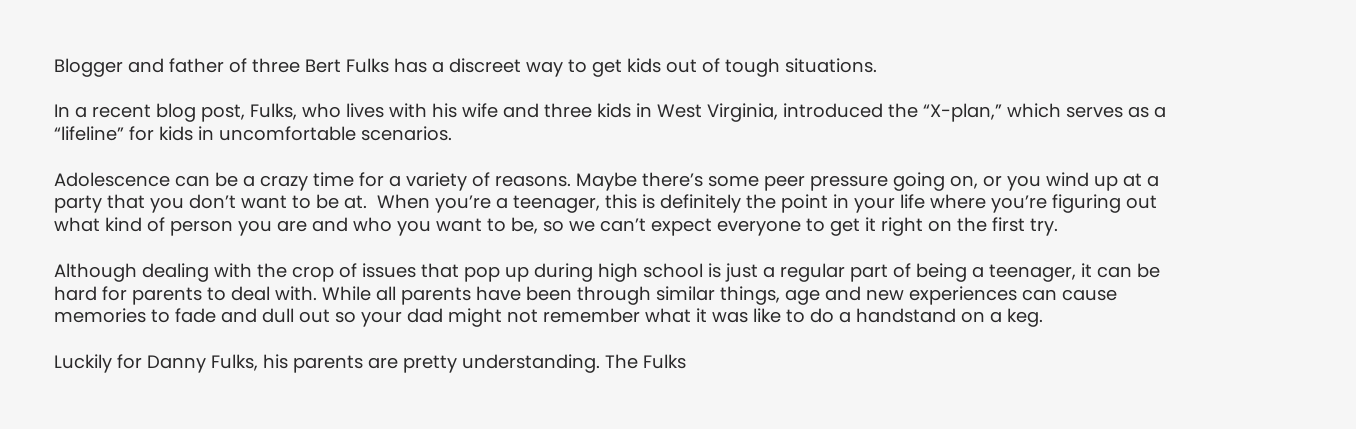Blogger and father of three Bert Fulks has a discreet way to get kids out of tough situations.

In a recent blog post, Fulks, who lives with his wife and three kids in West Virginia, introduced the “X-plan,” which serves as a “lifeline” for kids in uncomfortable scenarios.

Adolescence can be a crazy time for a variety of reasons. Maybe there’s some peer pressure going on, or you wind up at a party that you don’t want to be at.  When you’re a teenager, this is definitely the point in your life where you’re figuring out what kind of person you are and who you want to be, so we can’t expect everyone to get it right on the first try.

Although dealing with the crop of issues that pop up during high school is just a regular part of being a teenager, it can be hard for parents to deal with. While all parents have been through similar things, age and new experiences can cause memories to fade and dull out so your dad might not remember what it was like to do a handstand on a keg.

Luckily for Danny Fulks, his parents are pretty understanding. The Fulks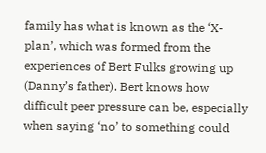family has what is known as the ‘X-plan’, which was formed from the experiences of Bert Fulks growing up (Danny’s father). Bert knows how difficult peer pressure can be, especially when saying ‘no’ to something could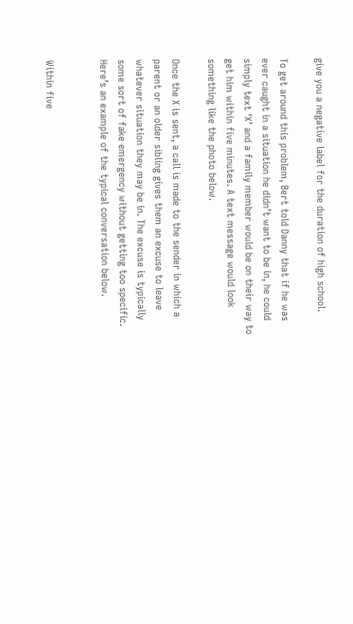give you a negative label for the duration of high school.

To get around this problem, Bert told Danny that if he was ever caught in a situation he didn’t want to be in, he could simply text ‘X’ and a family member would be on their way to get him within five minutes. A text message would look something like the photo below.

Once the X is sent, a call is made to the sender in which a parent or an older sibling gives them an excuse to leave whatever situation they may be in. The excuse is typically some sort of fake emergency without getting too specific. Here’s an example of the typical conversation below.


Within five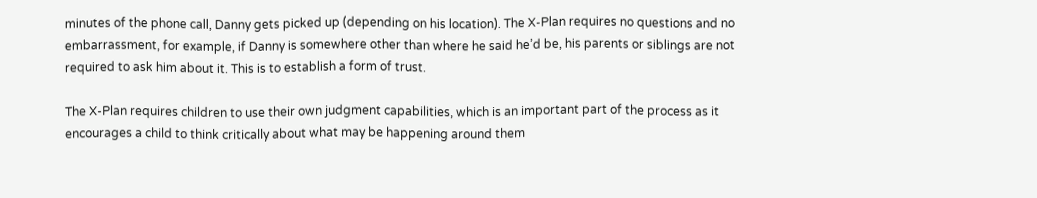minutes of the phone call, Danny gets picked up (depending on his location). The X-Plan requires no questions and no embarrassment, for example, if Danny is somewhere other than where he said he’d be, his parents or siblings are not required to ask him about it. This is to establish a form of trust.

The X-Plan requires children to use their own judgment capabilities, which is an important part of the process as it encourages a child to think critically about what may be happening around them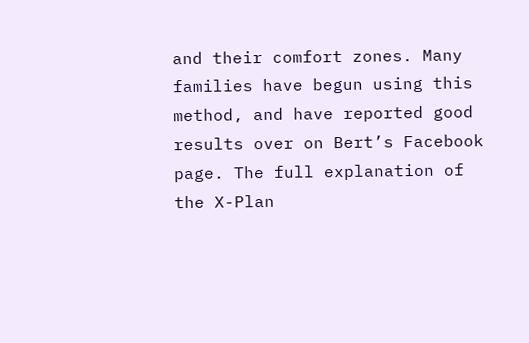and their comfort zones. Many families have begun using this method, and have reported good results over on Bert’s Facebook page. The full explanation of the X-Plan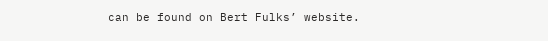can be found on Bert Fulks’ website.